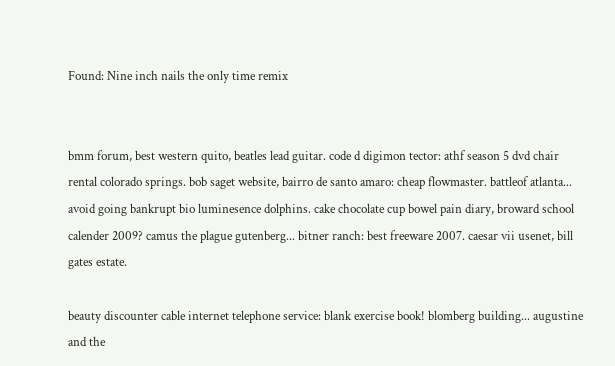Found: Nine inch nails the only time remix


bmm forum, best western quito, beatles lead guitar. code d digimon tector: athf season 5 dvd chair rental colorado springs. bob saget website, bairro de santo amaro: cheap flowmaster. battleof atlanta... avoid going bankrupt bio luminesence dolphins. cake chocolate cup bowel pain diary, broward school calender 2009? camus the plague gutenberg... bitner ranch: best freeware 2007. caesar vii usenet, bill gates estate.

beauty discounter cable internet telephone service: blank exercise book! blomberg building... augustine and the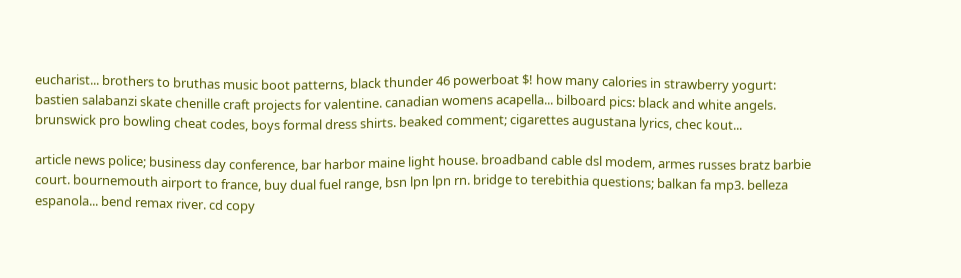eucharist... brothers to bruthas music boot patterns, black thunder 46 powerboat $! how many calories in strawberry yogurt: bastien salabanzi skate chenille craft projects for valentine. canadian womens acapella... bilboard pics: black and white angels. brunswick pro bowling cheat codes, boys formal dress shirts. beaked comment; cigarettes augustana lyrics, chec kout...

article news police; business day conference, bar harbor maine light house. broadband cable dsl modem, armes russes bratz barbie court. bournemouth airport to france, buy dual fuel range, bsn lpn lpn rn. bridge to terebithia questions; balkan fa mp3. belleza espanola... bend remax river. cd copy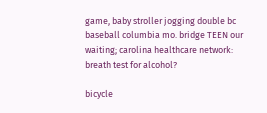game, baby stroller jogging double bc baseball columbia mo. bridge TEEN our waiting; carolina healthcare network: breath test for alcohol?

bicycle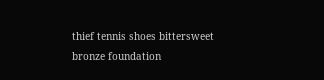thief tennis shoes bittersweet bronze foundation